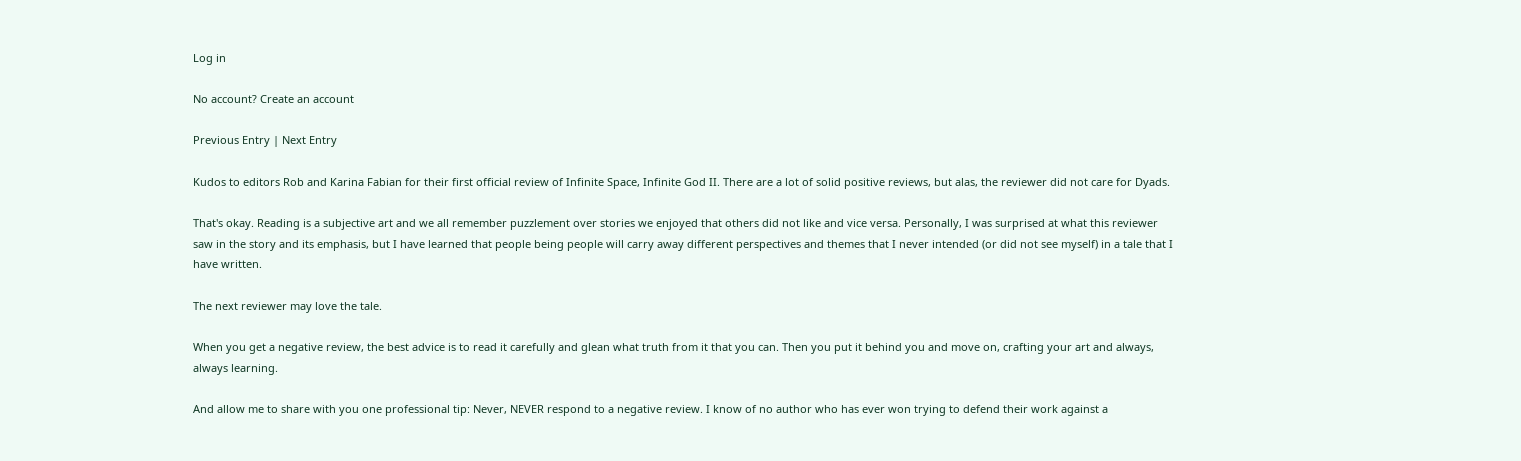Log in

No account? Create an account

Previous Entry | Next Entry

Kudos to editors Rob and Karina Fabian for their first official review of Infinite Space, Infinite God II. There are a lot of solid positive reviews, but alas, the reviewer did not care for Dyads.

That's okay. Reading is a subjective art and we all remember puzzlement over stories we enjoyed that others did not like and vice versa. Personally, I was surprised at what this reviewer saw in the story and its emphasis, but I have learned that people being people will carry away different perspectives and themes that I never intended (or did not see myself) in a tale that I have written.

The next reviewer may love the tale.

When you get a negative review, the best advice is to read it carefully and glean what truth from it that you can. Then you put it behind you and move on, crafting your art and always, always learning.

And allow me to share with you one professional tip: Never, NEVER respond to a negative review. I know of no author who has ever won trying to defend their work against a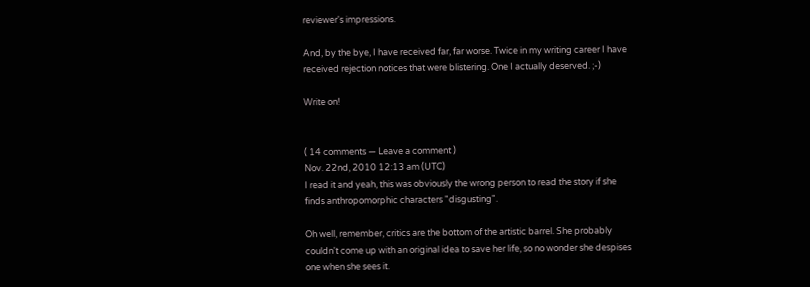reviewer's impressions.

And, by the bye, I have received far, far worse. Twice in my writing career I have received rejection notices that were blistering. One I actually deserved. ;-)

Write on!


( 14 comments — Leave a comment )
Nov. 22nd, 2010 12:13 am (UTC)
I read it and yeah, this was obviously the wrong person to read the story if she finds anthropomorphic characters "disgusting".

Oh well, remember, critics are the bottom of the artistic barrel. She probably couldn't come up with an original idea to save her life, so no wonder she despises one when she sees it.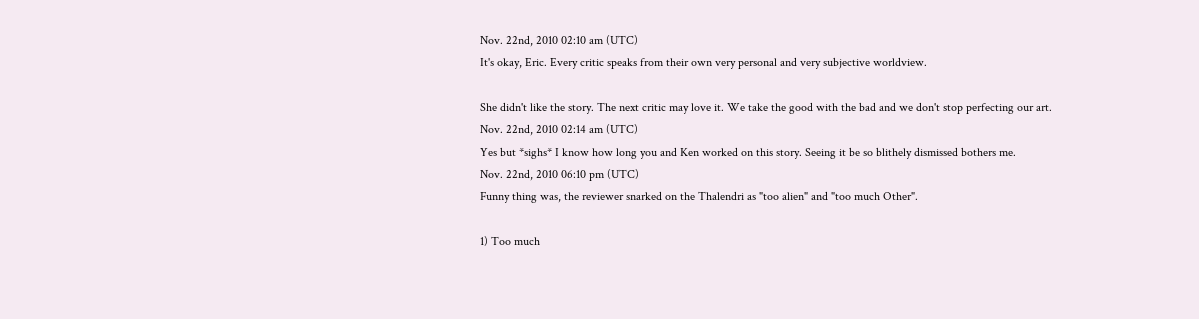Nov. 22nd, 2010 02:10 am (UTC)
It's okay, Eric. Every critic speaks from their own very personal and very subjective worldview.

She didn't like the story. The next critic may love it. We take the good with the bad and we don't stop perfecting our art.
Nov. 22nd, 2010 02:14 am (UTC)
Yes but *sighs* I know how long you and Ken worked on this story. Seeing it be so blithely dismissed bothers me.
Nov. 22nd, 2010 06:10 pm (UTC)
Funny thing was, the reviewer snarked on the Thalendri as "too alien" and "too much Other".

1) Too much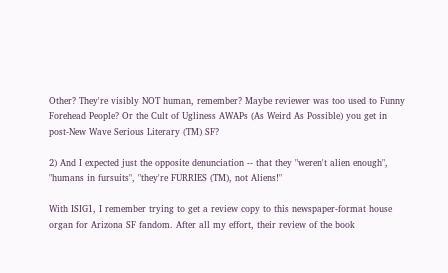Other? They're visibly NOT human, remember? Maybe reviewer was too used to Funny Forehead People? Or the Cult of Ugliness AWAPs (As Weird As Possible) you get in post-New Wave Serious Literary (TM) SF?

2) And I expected just the opposite denunciation -- that they "weren't alien enough", "humans in fursuits", "they're FURRIES (TM), not Aliens!"

With ISIG1, I remember trying to get a review copy to this newspaper-format house organ for Arizona SF fandom. After all my effort, their review of the book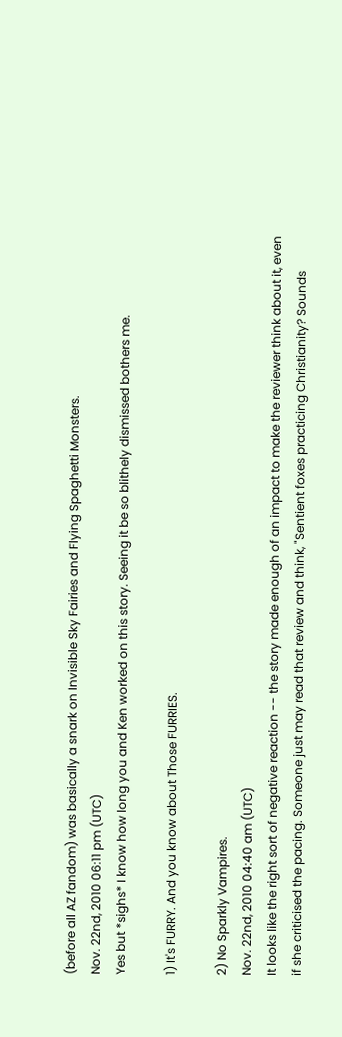(before all AZ fandom) was basically a snark on Invisible Sky Fairies and Flying Spaghetti Monsters.
Nov. 22nd, 2010 06:11 pm (UTC)
Yes but *sighs* I know how long you and Ken worked on this story. Seeing it be so blithely dismissed bothers me.

1) It's FURRY. And you know about Those FURRIES.

2) No Sparkly Vampires.
Nov. 22nd, 2010 04:40 am (UTC)
It looks like the right sort of negative reaction -- the story made enough of an impact to make the reviewer think about it, even if she criticised the pacing. Someone just may read that review and think, "Sentient foxes practicing Christianity? Sounds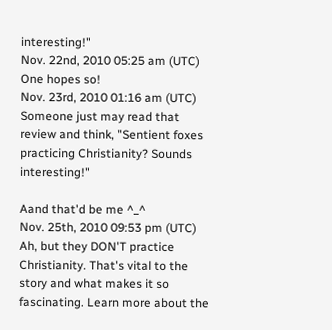interesting!"
Nov. 22nd, 2010 05:25 am (UTC)
One hopes so!
Nov. 23rd, 2010 01:16 am (UTC)
Someone just may read that review and think, "Sentient foxes practicing Christianity? Sounds interesting!"

Aand that'd be me ^_^
Nov. 25th, 2010 09:53 pm (UTC)
Ah, but they DON'T practice Christianity. That's vital to the story and what makes it so fascinating. Learn more about the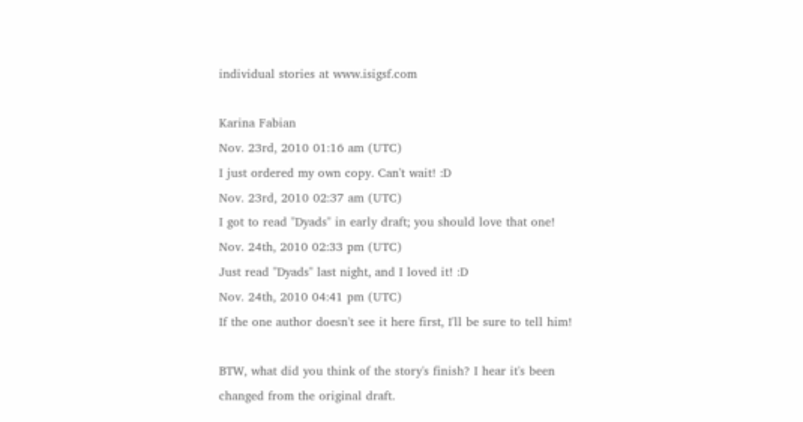individual stories at www.isigsf.com

Karina Fabian
Nov. 23rd, 2010 01:16 am (UTC)
I just ordered my own copy. Can't wait! :D
Nov. 23rd, 2010 02:37 am (UTC)
I got to read "Dyads" in early draft; you should love that one!
Nov. 24th, 2010 02:33 pm (UTC)
Just read "Dyads" last night, and I loved it! :D
Nov. 24th, 2010 04:41 pm (UTC)
If the one author doesn't see it here first, I'll be sure to tell him!

BTW, what did you think of the story's finish? I hear it's been changed from the original draft.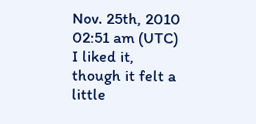Nov. 25th, 2010 02:51 am (UTC)
I liked it, though it felt a little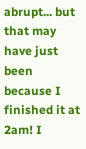abrupt... but that may have just been because I finished it at 2am! I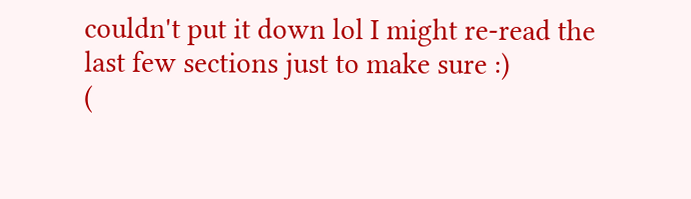couldn't put it down lol I might re-read the last few sections just to make sure :)
(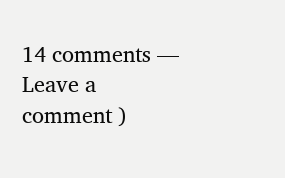14 comments — Leave a comment )